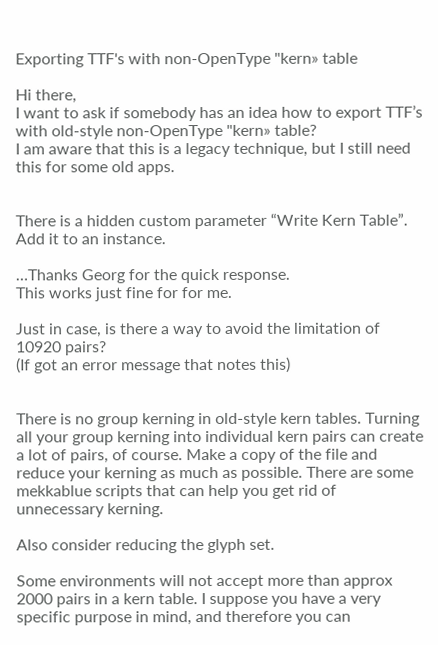Exporting TTF's with non-OpenType "kern» table

Hi there,
I want to ask if somebody has an idea how to export TTF’s with old-style non-OpenType "kern» table?
I am aware that this is a legacy technique, but I still need this for some old apps.


There is a hidden custom parameter “Write Kern Table”. Add it to an instance.

…Thanks Georg for the quick response.
This works just fine for for me.

Just in case, is there a way to avoid the limitation of 10920 pairs?
(If got an error message that notes this)


There is no group kerning in old-style kern tables. Turning all your group kerning into individual kern pairs can create a lot of pairs, of course. Make a copy of the file and reduce your kerning as much as possible. There are some mekkablue scripts that can help you get rid of unnecessary kerning.

Also consider reducing the glyph set.

Some environments will not accept more than approx 2000 pairs in a kern table. I suppose you have a very specific purpose in mind, and therefore you can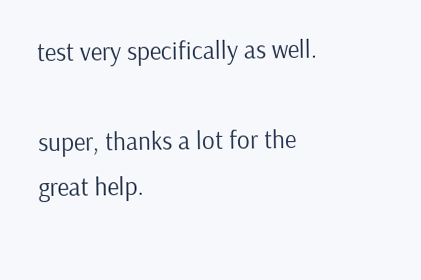test very specifically as well.

super, thanks a lot for the great help.